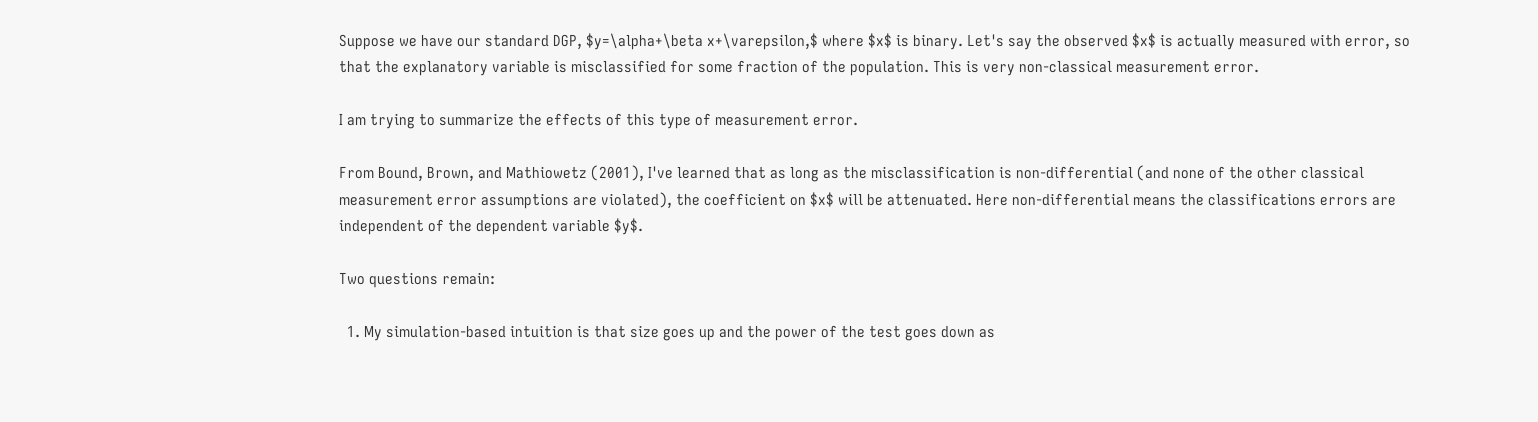Suppose we have our standard DGP, $y=\alpha+\beta x+\varepsilon,$ where $x$ is binary. Let's say the observed $x$ is actually measured with error, so that the explanatory variable is misclassified for some fraction of the population. This is very non-classical measurement error.

I am trying to summarize the effects of this type of measurement error.

From Bound, Brown, and Mathiowetz (2001), I've learned that as long as the misclassification is non-differential (and none of the other classical measurement error assumptions are violated), the coefficient on $x$ will be attenuated. Here non-differential means the classifications errors are independent of the dependent variable $y$.

Two questions remain:

  1. My simulation-based intuition is that size goes up and the power of the test goes down as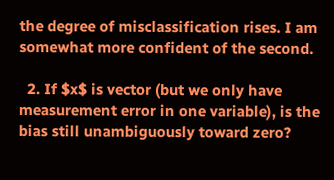the degree of misclassification rises. I am somewhat more confident of the second.

  2. If $x$ is vector (but we only have measurement error in one variable), is the bias still unambiguously toward zero?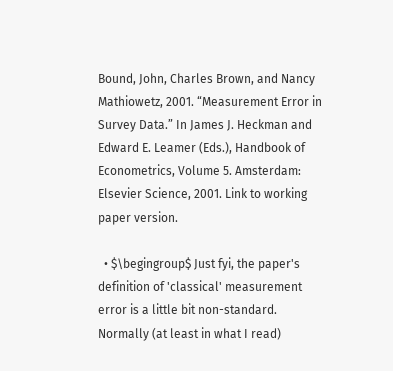Bound, John, Charles Brown, and Nancy Mathiowetz, 2001. “Measurement Error in Survey Data.” In James J. Heckman and Edward E. Leamer (Eds.), Handbook of Econometrics, Volume 5. Amsterdam: Elsevier Science, 2001. Link to working paper version.

  • $\begingroup$ Just fyi, the paper's definition of 'classical' measurement error is a little bit non-standard. Normally (at least in what I read)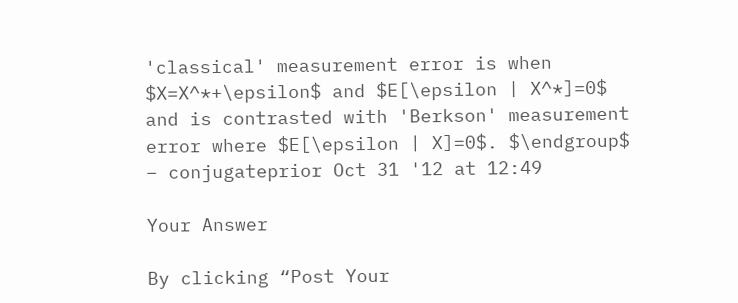'classical' measurement error is when $X=X^*+\epsilon$ and $E[\epsilon | X^*]=0$ and is contrasted with 'Berkson' measurement error where $E[\epsilon | X]=0$. $\endgroup$ – conjugateprior Oct 31 '12 at 12:49

Your Answer

By clicking “Post Your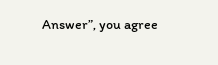Answer”, you agree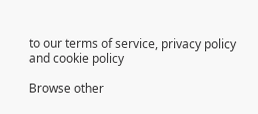to our terms of service, privacy policy and cookie policy

Browse other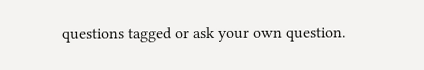questions tagged or ask your own question.